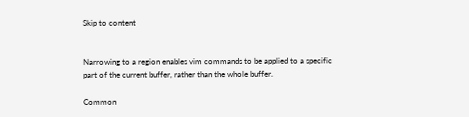Skip to content


Narrowing to a region enables vim commands to be applied to a specific part of the current buffer, rather than the whole buffer.

Common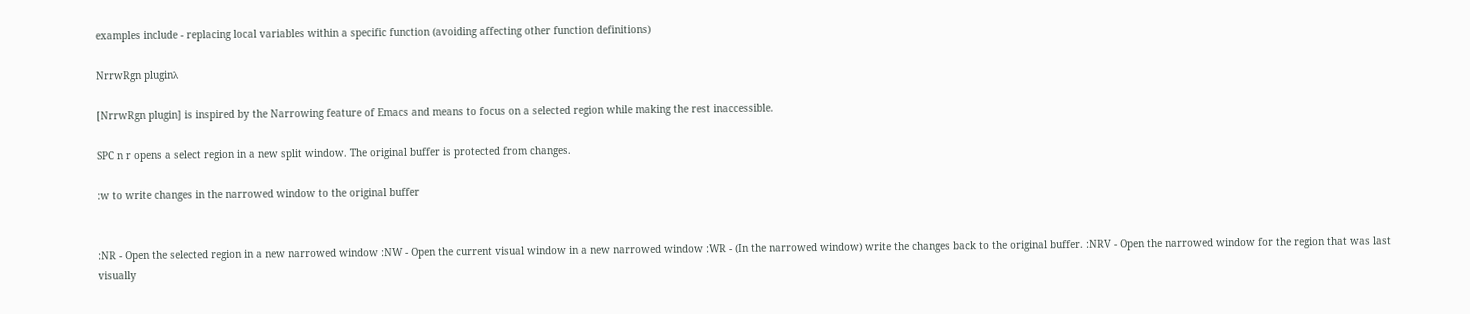examples include - replacing local variables within a specific function (avoiding affecting other function definitions)

NrrwRgn pluginλ

[NrrwRgn plugin] is inspired by the Narrowing feature of Emacs and means to focus on a selected region while making the rest inaccessible.

SPC n r opens a select region in a new split window. The original buffer is protected from changes.

:w to write changes in the narrowed window to the original buffer


:NR - Open the selected region in a new narrowed window :NW - Open the current visual window in a new narrowed window :WR - (In the narrowed window) write the changes back to the original buffer. :NRV - Open the narrowed window for the region that was last visually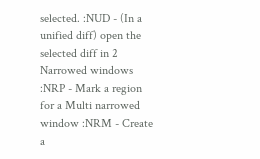selected. :NUD - (In a unified diff) open the selected diff in 2 Narrowed windows :NRP - Mark a region for a Multi narrowed window :NRM - Create a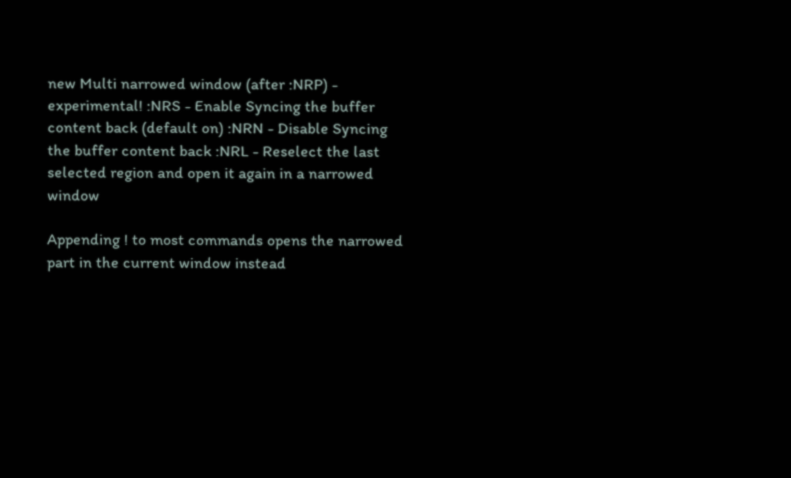new Multi narrowed window (after :NRP) - experimental! :NRS - Enable Syncing the buffer content back (default on) :NRN - Disable Syncing the buffer content back :NRL - Reselect the last selected region and open it again in a narrowed window

Appending ! to most commands opens the narrowed part in the current window instead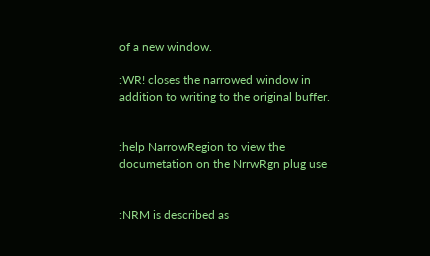of a new window.

:WR! closes the narrowed window in addition to writing to the original buffer.


:help NarrowRegion to view the documetation on the NrrwRgn plug use


:NRM is described as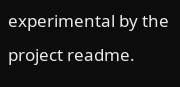experimental by the project readme.